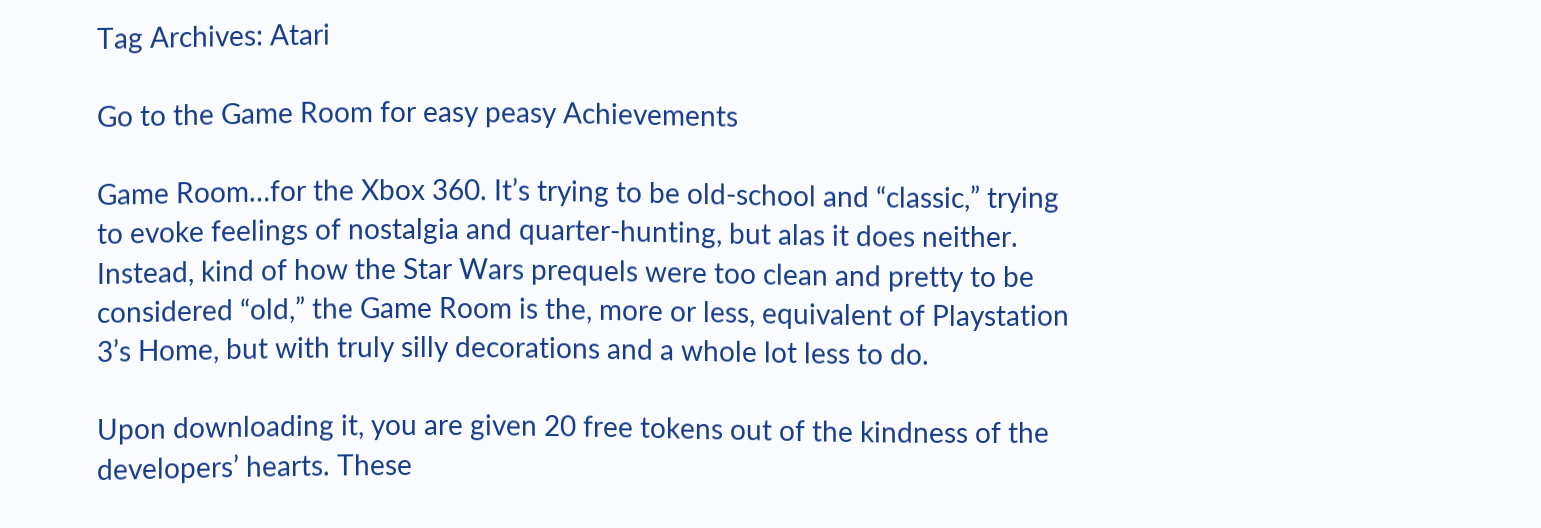Tag Archives: Atari

Go to the Game Room for easy peasy Achievements

Game Room…for the Xbox 360. It’s trying to be old-school and “classic,” trying to evoke feelings of nostalgia and quarter-hunting, but alas it does neither. Instead, kind of how the Star Wars prequels were too clean and pretty to be considered “old,” the Game Room is the, more or less, equivalent of Playstation 3’s Home, but with truly silly decorations and a whole lot less to do.

Upon downloading it, you are given 20 free tokens out of the kindness of the developers’ hearts. These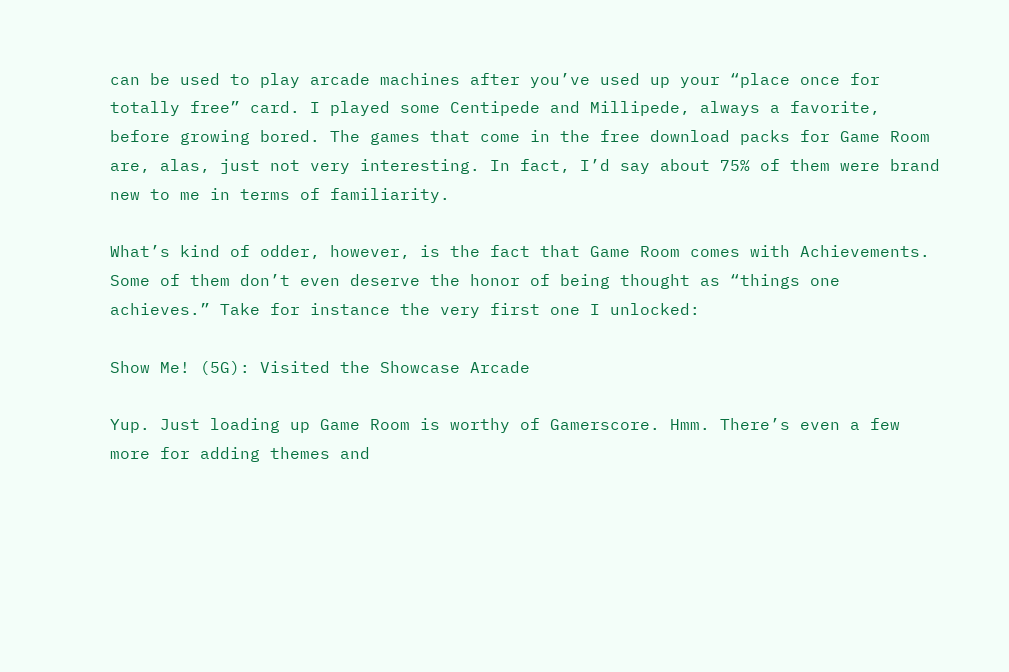can be used to play arcade machines after you’ve used up your “place once for totally free” card. I played some Centipede and Millipede, always a favorite, before growing bored. The games that come in the free download packs for Game Room are, alas, just not very interesting. In fact, I’d say about 75% of them were brand new to me in terms of familiarity.

What’s kind of odder, however, is the fact that Game Room comes with Achievements. Some of them don’t even deserve the honor of being thought as “things one achieves.” Take for instance the very first one I unlocked:

Show Me! (5G): Visited the Showcase Arcade

Yup. Just loading up Game Room is worthy of Gamerscore. Hmm. There’s even a few more for adding themes and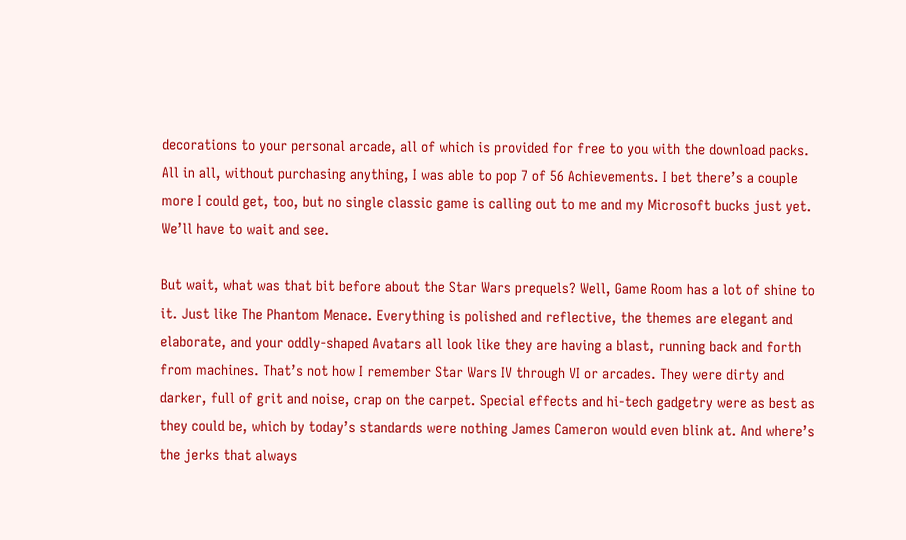decorations to your personal arcade, all of which is provided for free to you with the download packs. All in all, without purchasing anything, I was able to pop 7 of 56 Achievements. I bet there’s a couple more I could get, too, but no single classic game is calling out to me and my Microsoft bucks just yet. We’ll have to wait and see.

But wait, what was that bit before about the Star Wars prequels? Well, Game Room has a lot of shine to it. Just like The Phantom Menace. Everything is polished and reflective, the themes are elegant and elaborate, and your oddly-shaped Avatars all look like they are having a blast, running back and forth from machines. That’s not how I remember Star Wars IV through VI or arcades. They were dirty and darker, full of grit and noise, crap on the carpet. Special effects and hi-tech gadgetry were as best as they could be, which by today’s standards were nothing James Cameron would even blink at. And where’s the jerks that always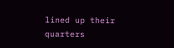lined up their quarters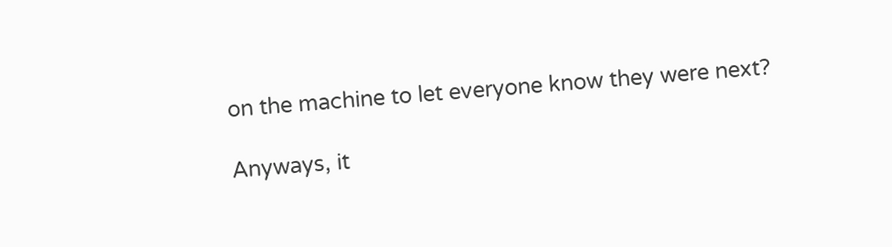on the machine to let everyone know they were next?

Anyways, it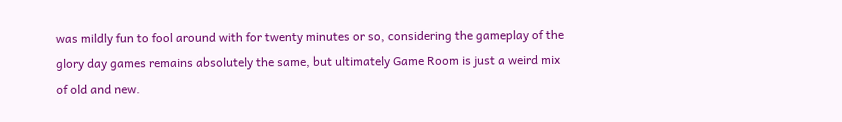was mildly fun to fool around with for twenty minutes or so, considering the gameplay of the glory day games remains absolutely the same, but ultimately Game Room is just a weird mix of old and new.